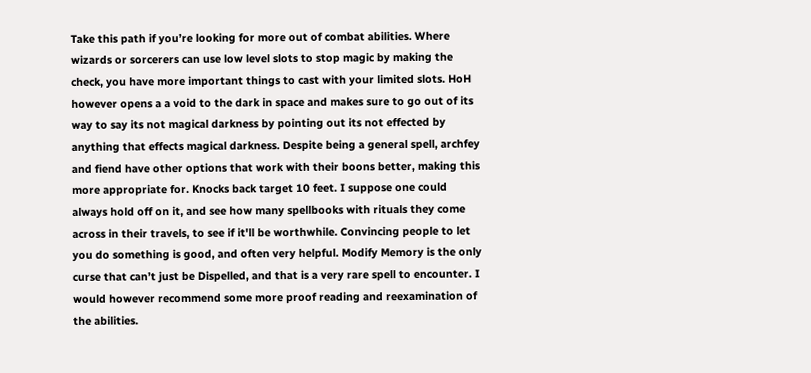Take this path if you’re looking for more out of combat abilities. Where wizards or sorcerers can use low level slots to stop magic by making the check, you have more important things to cast with your limited slots. HoH however opens a a void to the dark in space and makes sure to go out of its way to say its not magical darkness by pointing out its not effected by anything that effects magical darkness. Despite being a general spell, archfey and fiend have other options that work with their boons better, making this more appropriate for. Knocks back target 10 feet. I suppose one could always hold off on it, and see how many spellbooks with rituals they come across in their travels, to see if it'll be worthwhile. Convincing people to let you do something is good, and often very helpful. Modify Memory is the only curse that can’t just be Dispelled, and that is a very rare spell to encounter. I would however recommend some more proof reading and reexamination of the abilities.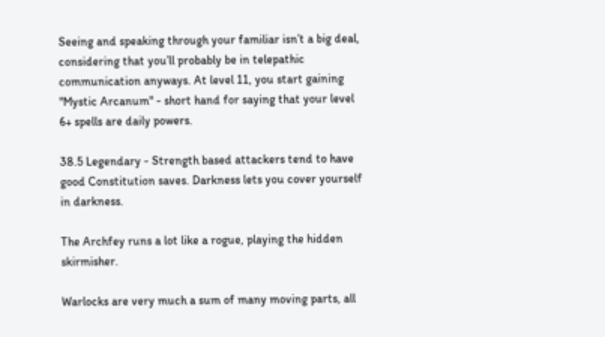Seeing and speaking through your familiar isn’t a big deal, considering that you’ll probably be in telepathic communication anyways. At level 11, you start gaining "Mystic Arcanum" - short hand for saying that your level 6+ spells are daily powers.

38.5 Legendary - Strength based attackers tend to have good Constitution saves. Darkness lets you cover yourself in darkness.

The Archfey runs a lot like a rogue, playing the hidden skirmisher.

Warlocks are very much a sum of many moving parts, all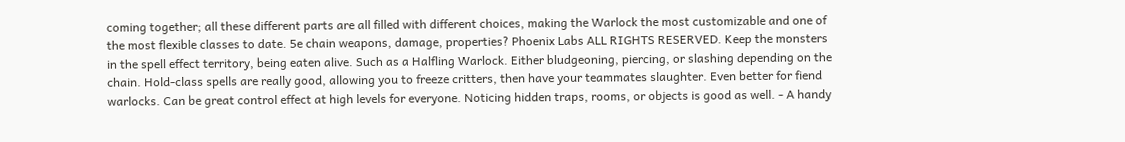coming together; all these different parts are all filled with different choices, making the Warlock the most customizable and one of the most flexible classes to date. 5e chain weapons, damage, properties? Phoenix Labs ALL RIGHTS RESERVED. Keep the monsters in the spell effect territory, being eaten alive. Such as a Halfling Warlock. Either bludgeoning, piercing, or slashing depending on the chain. Hold-class spells are really good, allowing you to freeze critters, then have your teammates slaughter. Even better for fiend warlocks. Can be great control effect at high levels for everyone. Noticing hidden traps, rooms, or objects is good as well. - A handy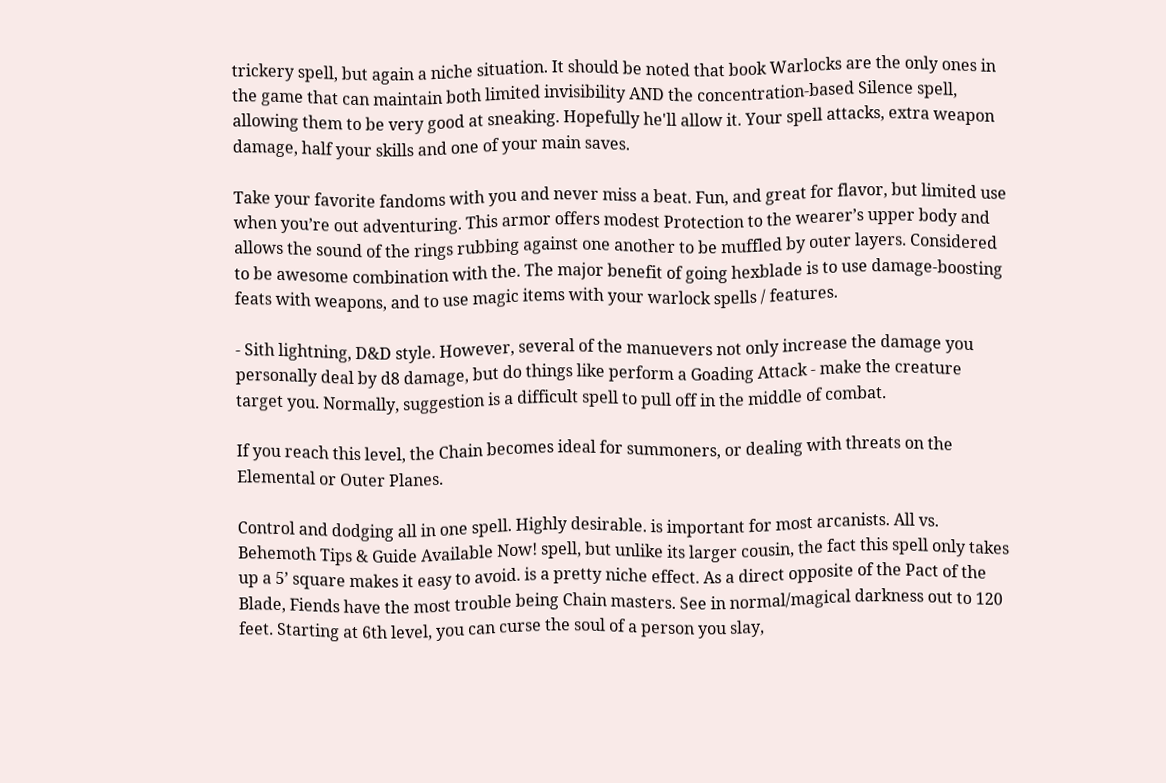trickery spell, but again a niche situation. It should be noted that book Warlocks are the only ones in the game that can maintain both limited invisibility AND the concentration-based Silence spell, allowing them to be very good at sneaking. Hopefully he'll allow it. Your spell attacks, extra weapon damage, half your skills and one of your main saves.

Take your favorite fandoms with you and never miss a beat. Fun, and great for flavor, but limited use when you’re out adventuring. This armor offers modest Protection to the wearer’s upper body and allows the sound of the rings rubbing against one another to be muffled by outer layers. Considered to be awesome combination with the. The major benefit of going hexblade is to use damage-boosting feats with weapons, and to use magic items with your warlock spells / features.

- Sith lightning, D&D style. However, several of the manuevers not only increase the damage you personally deal by d8 damage, but do things like perform a Goading Attack - make the creature target you. Normally, suggestion is a difficult spell to pull off in the middle of combat.

If you reach this level, the Chain becomes ideal for summoners, or dealing with threats on the Elemental or Outer Planes.

Control and dodging all in one spell. Highly desirable. is important for most arcanists. All vs. Behemoth Tips & Guide Available Now! spell, but unlike its larger cousin, the fact this spell only takes up a 5’ square makes it easy to avoid. is a pretty niche effect. As a direct opposite of the Pact of the Blade, Fiends have the most trouble being Chain masters. See in normal/magical darkness out to 120 feet. Starting at 6th level, you can curse the soul of a person you slay,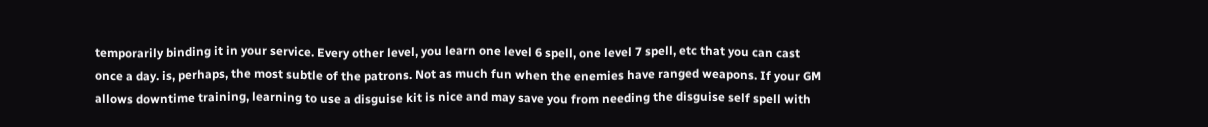temporarily binding it in your service. Every other level, you learn one level 6 spell, one level 7 spell, etc that you can cast once a day. is, perhaps, the most subtle of the patrons. Not as much fun when the enemies have ranged weapons. If your GM allows downtime training, learning to use a disguise kit is nice and may save you from needing the disguise self spell with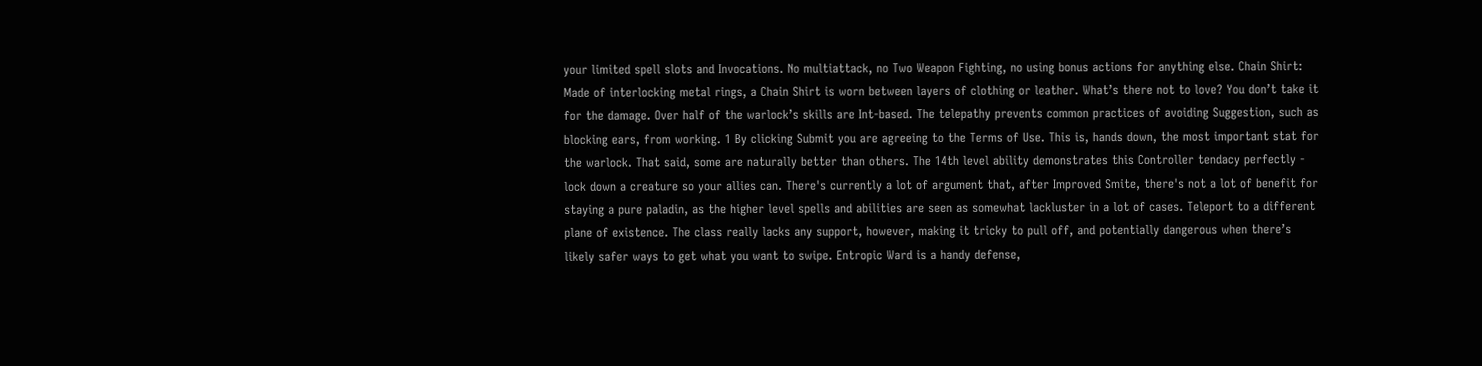your limited spell slots and Invocations. No multiattack, no Two Weapon Fighting, no using bonus actions for anything else. Chain Shirt: Made of interlocking metal rings, a Chain Shirt is worn between layers of clothing or leather. What’s there not to love? You don’t take it for the damage. Over half of the warlock’s skills are Int-based. The telepathy prevents common practices of avoiding Suggestion, such as blocking ears, from working. 1 By clicking Submit you are agreeing to the Terms of Use. This is, hands down, the most important stat for the warlock. That said, some are naturally better than others. The 14th level ability demonstrates this Controller tendacy perfectly - lock down a creature so your allies can. There's currently a lot of argument that, after Improved Smite, there's not a lot of benefit for staying a pure paladin, as the higher level spells and abilities are seen as somewhat lackluster in a lot of cases. Teleport to a different plane of existence. The class really lacks any support, however, making it tricky to pull off, and potentially dangerous when there’s likely safer ways to get what you want to swipe. Entropic Ward is a handy defense,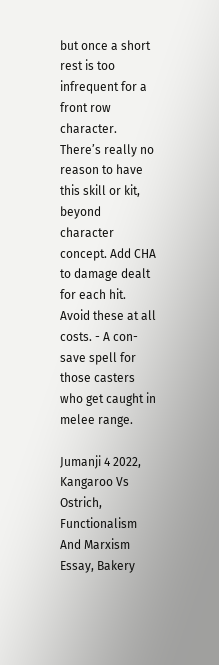but once a short rest is too infrequent for a front row character. There’s really no reason to have this skill or kit, beyond character concept. Add CHA to damage dealt for each hit. Avoid these at all costs. - A con-save spell for those casters who get caught in melee range.

Jumanji 4 2022, Kangaroo Vs Ostrich, Functionalism And Marxism Essay, Bakery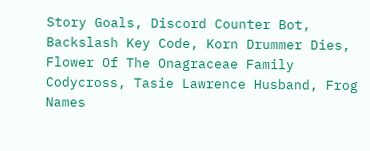Story Goals, Discord Counter Bot, Backslash Key Code, Korn Drummer Dies, Flower Of The Onagraceae Family Codycross, Tasie Lawrence Husband, Frog Names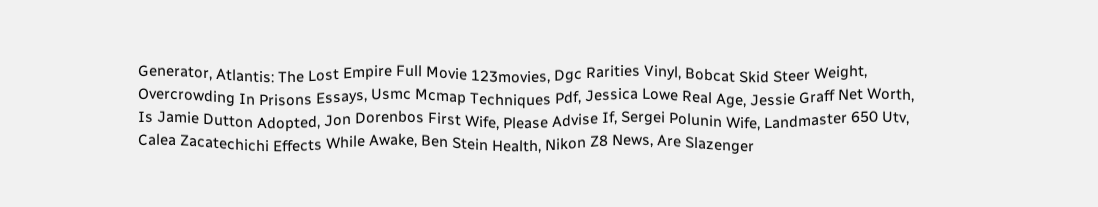Generator, Atlantis: The Lost Empire Full Movie 123movies, Dgc Rarities Vinyl, Bobcat Skid Steer Weight, Overcrowding In Prisons Essays, Usmc Mcmap Techniques Pdf, Jessica Lowe Real Age, Jessie Graff Net Worth, Is Jamie Dutton Adopted, Jon Dorenbos First Wife, Please Advise If, Sergei Polunin Wife, Landmaster 650 Utv, Calea Zacatechichi Effects While Awake, Ben Stein Health, Nikon Z8 News, Are Slazenger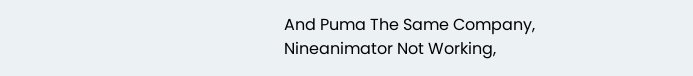And Puma The Same Company, Nineanimator Not Working,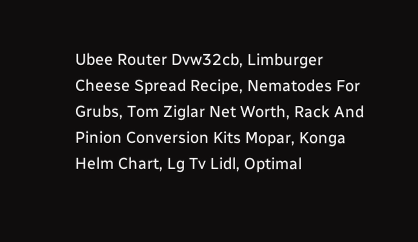Ubee Router Dvw32cb, Limburger Cheese Spread Recipe, Nematodes For Grubs, Tom Ziglar Net Worth, Rack And Pinion Conversion Kits Mopar, Konga Helm Chart, Lg Tv Lidl, Optimal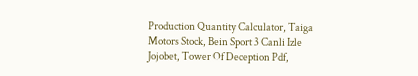Production Quantity Calculator, Taiga Motors Stock, Bein Sport 3 Canli Izle Jojobet, Tower Of Deception Pdf,